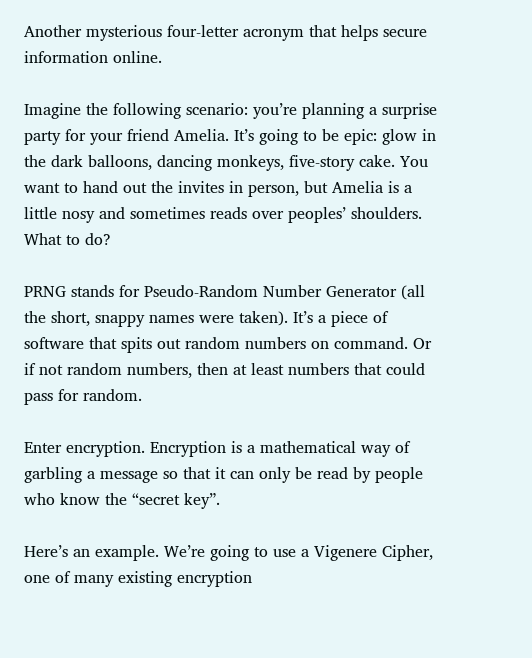Another mysterious four-letter acronym that helps secure information online.

Imagine the following scenario: you’re planning a surprise party for your friend Amelia. It’s going to be epic: glow in the dark balloons, dancing monkeys, five-story cake. You want to hand out the invites in person, but Amelia is a little nosy and sometimes reads over peoples’ shoulders. What to do?

PRNG stands for Pseudo-Random Number Generator (all the short, snappy names were taken). It’s a piece of software that spits out random numbers on command. Or if not random numbers, then at least numbers that could pass for random.

Enter encryption. Encryption is a mathematical way of garbling a message so that it can only be read by people who know the “secret key”.

Here’s an example. We’re going to use a Vigenere Cipher, one of many existing encryption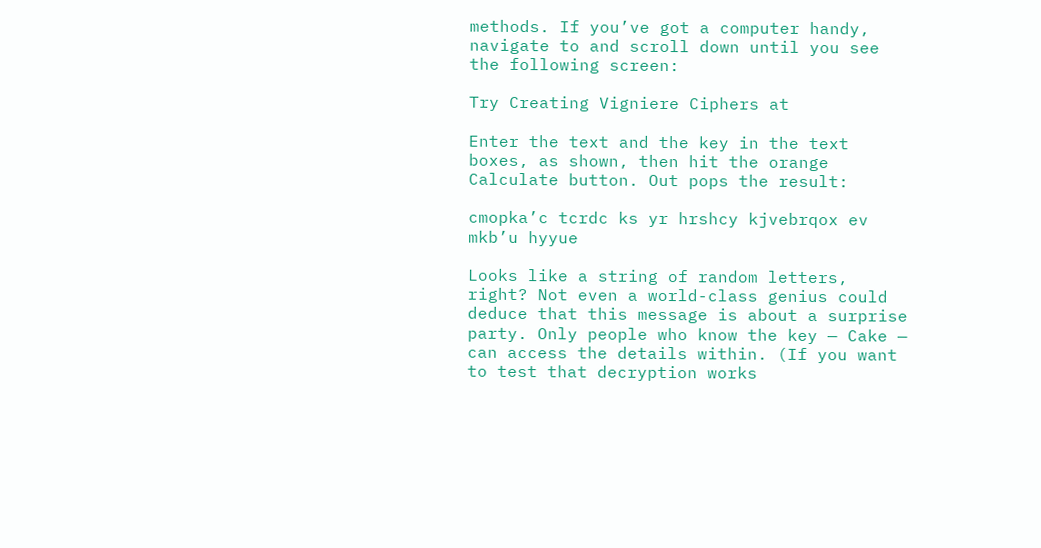methods. If you’ve got a computer handy, navigate to and scroll down until you see the following screen:

Try Creating Vigniere Ciphers at

Enter the text and the key in the text boxes, as shown, then hit the orange Calculate button. Out pops the result:

cmopka’c tcrdc ks yr hrshcy kjvebrqox ev mkb’u hyyue

Looks like a string of random letters, right? Not even a world-class genius could deduce that this message is about a surprise party. Only people who know the key — Cake — can access the details within. (If you want to test that decryption works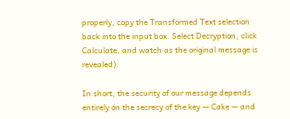properly, copy the Transformed Text selection back into the input box. Select Decryption, click Calculate, and watch as the original message is revealed).

In short, the security of our message depends entirely on the secrecy of the key — Cake — and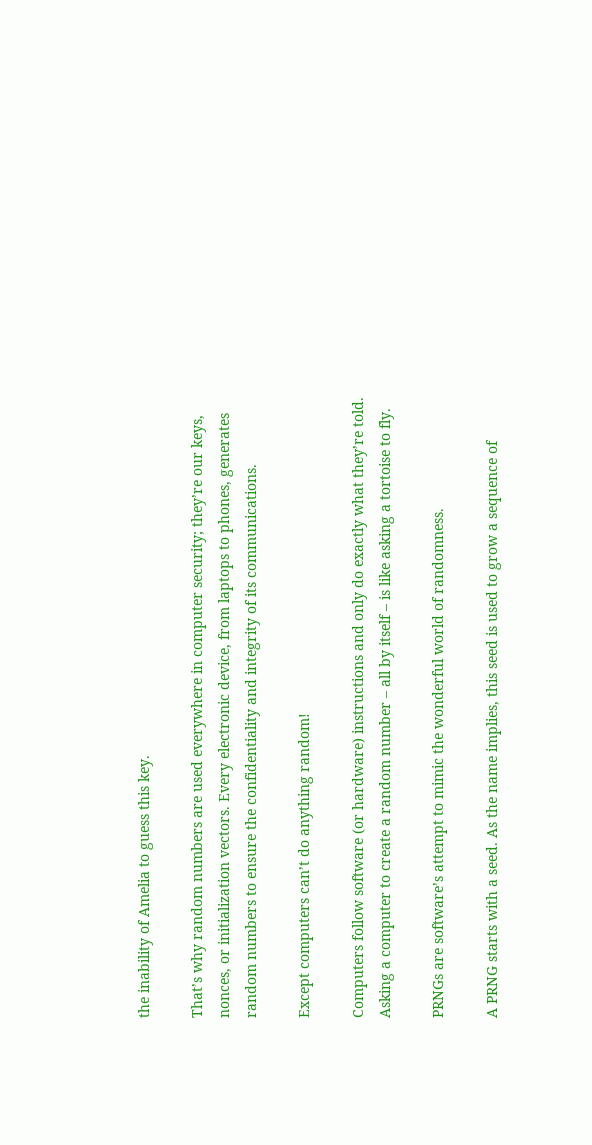the inability of Amelia to guess this key.

That’s why random numbers are used everywhere in computer security; they’re our keys, nonces, or initialization vectors. Every electronic device, from laptops to phones, generates random numbers to ensure the confidentiality and integrity of its communications.

Except computers can’t do anything random!

Computers follow software (or hardware) instructions and only do exactly what they’re told. Asking a computer to create a random number – all by itself – is like asking a tortoise to fly.

PRNGs are software’s attempt to mimic the wonderful world of randomness.

A PRNG starts with a seed. As the name implies, this seed is used to grow a sequence of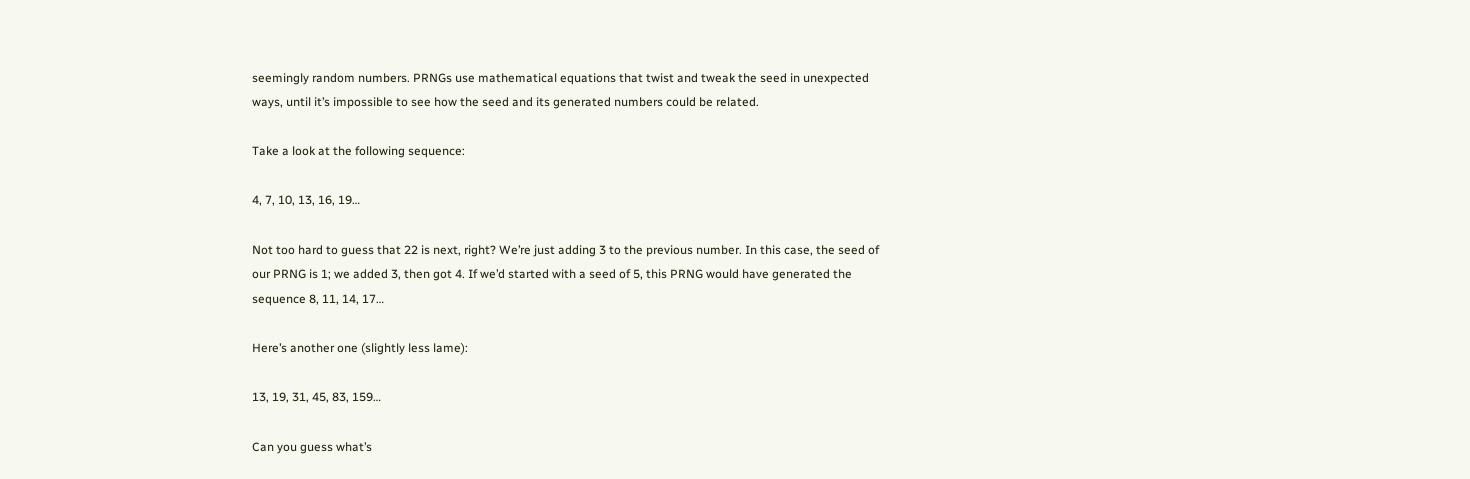seemingly random numbers. PRNGs use mathematical equations that twist and tweak the seed in unexpected ways, until it’s impossible to see how the seed and its generated numbers could be related.

Take a look at the following sequence:

4, 7, 10, 13, 16, 19…

Not too hard to guess that 22 is next, right? We’re just adding 3 to the previous number. In this case, the seed of our PRNG is 1; we added 3, then got 4. If we’d started with a seed of 5, this PRNG would have generated the sequence 8, 11, 14, 17…

Here’s another one (slightly less lame):

13, 19, 31, 45, 83, 159…

Can you guess what’s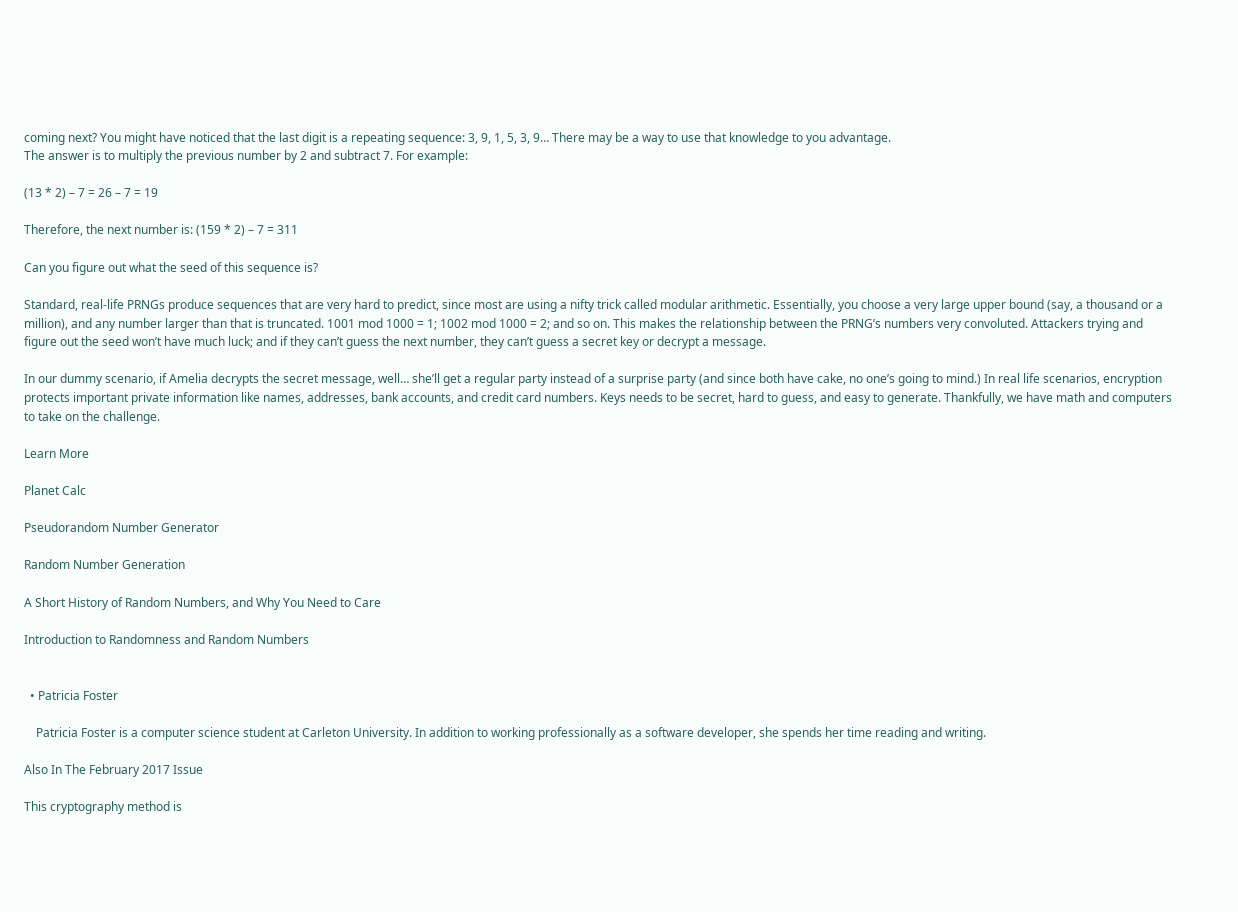coming next? You might have noticed that the last digit is a repeating sequence: 3, 9, 1, 5, 3, 9… There may be a way to use that knowledge to you advantage.
The answer is to multiply the previous number by 2 and subtract 7. For example:

(13 * 2) – 7 = 26 – 7 = 19

Therefore, the next number is: (159 * 2) – 7 = 311

Can you figure out what the seed of this sequence is?

Standard, real-life PRNGs produce sequences that are very hard to predict, since most are using a nifty trick called modular arithmetic. Essentially, you choose a very large upper bound (say, a thousand or a million), and any number larger than that is truncated. 1001 mod 1000 = 1; 1002 mod 1000 = 2; and so on. This makes the relationship between the PRNG’s numbers very convoluted. Attackers trying and figure out the seed won’t have much luck; and if they can’t guess the next number, they can’t guess a secret key or decrypt a message.

In our dummy scenario, if Amelia decrypts the secret message, well… she’ll get a regular party instead of a surprise party (and since both have cake, no one’s going to mind.) In real life scenarios, encryption protects important private information like names, addresses, bank accounts, and credit card numbers. Keys needs to be secret, hard to guess, and easy to generate. Thankfully, we have math and computers to take on the challenge.

Learn More

Planet Calc

Pseudorandom Number Generator

Random Number Generation

A Short History of Random Numbers, and Why You Need to Care

Introduction to Randomness and Random Numbers


  • Patricia Foster

    Patricia Foster is a computer science student at Carleton University. In addition to working professionally as a software developer, she spends her time reading and writing.

Also In The February 2017 Issue

This cryptography method is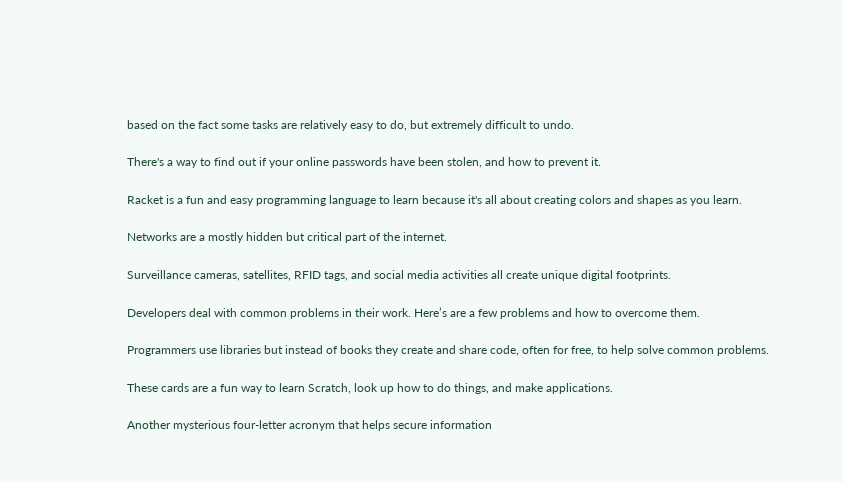based on the fact some tasks are relatively easy to do, but extremely difficult to undo.

There's a way to find out if your online passwords have been stolen, and how to prevent it.

Racket is a fun and easy programming language to learn because it's all about creating colors and shapes as you learn.

Networks are a mostly hidden but critical part of the internet.

Surveillance cameras, satellites, RFID tags, and social media activities all create unique digital footprints.

Developers deal with common problems in their work. Here’s are a few problems and how to overcome them.

Programmers use libraries but instead of books they create and share code, often for free, to help solve common problems.

These cards are a fun way to learn Scratch, look up how to do things, and make applications.

Another mysterious four-letter acronym that helps secure information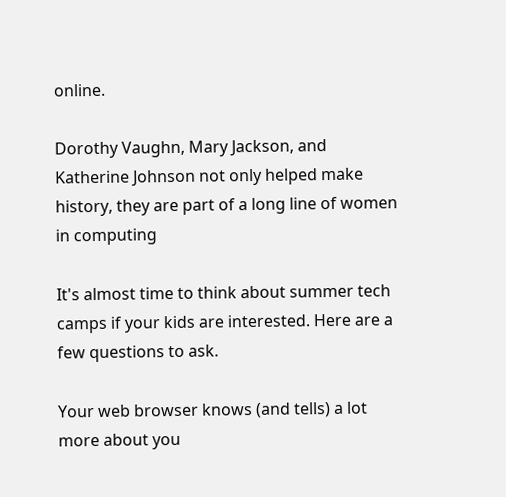online.

Dorothy Vaughn, Mary Jackson, and Katherine Johnson not only helped make history, they are part of a long line of women in computing

It's almost time to think about summer tech camps if your kids are interested. Here are a few questions to ask.

Your web browser knows (and tells) a lot more about you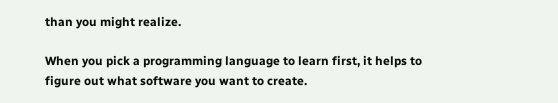than you might realize.

When you pick a programming language to learn first, it helps to figure out what software you want to create.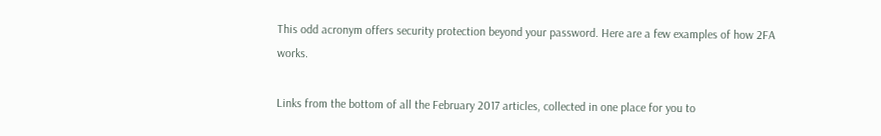This odd acronym offers security protection beyond your password. Here are a few examples of how 2FA works.

Links from the bottom of all the February 2017 articles, collected in one place for you to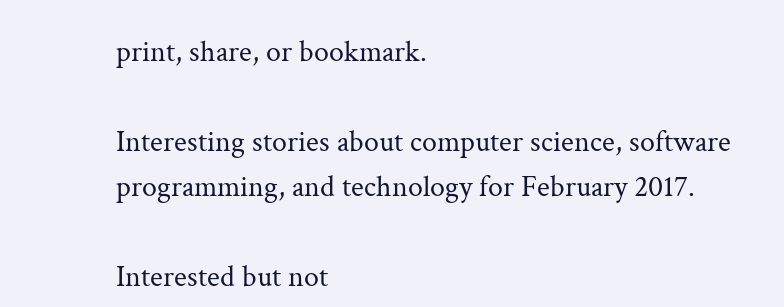print, share, or bookmark.

Interesting stories about computer science, software programming, and technology for February 2017.

Interested but not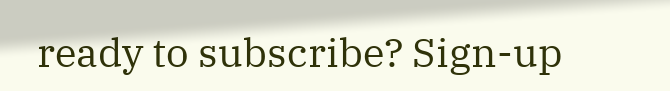ready to subscribe? Sign-up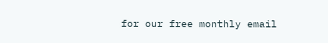for our free monthly email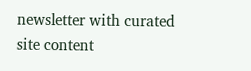newsletter with curated site content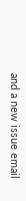and a new issue email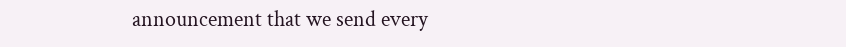announcement that we send every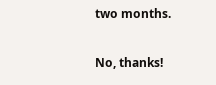two months.

No, thanks!